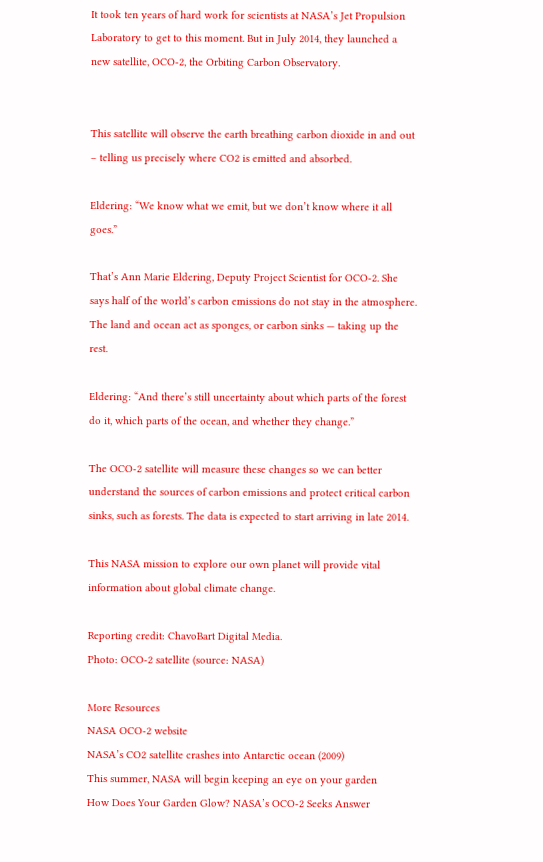It took ten years of hard work for scientists at NASA’s Jet Propulsion Laboratory to get to this moment. But in July 2014, they launched a new satellite, OCO-2, the Orbiting Carbon Observatory.


This satellite will observe the earth breathing carbon dioxide in and out – telling us precisely where CO2 is emitted and absorbed.

Eldering: “We know what we emit, but we don’t know where it all goes.”

That’s Ann Marie Eldering, Deputy Project Scientist for OCO-2. She says half of the world’s carbon emissions do not stay in the atmosphere. The land and ocean act as sponges, or carbon sinks — taking up the rest.

Eldering: “And there’s still uncertainty about which parts of the forest do it, which parts of the ocean, and whether they change.”

The OCO-2 satellite will measure these changes so we can better understand the sources of carbon emissions and protect critical carbon sinks, such as forests. The data is expected to start arriving in late 2014.

This NASA mission to explore our own planet will provide vital information about global climate change.

Reporting credit: ChavoBart Digital Media.
Photo: OCO-2 satellite (source: NASA)

More Resources
NASA OCO-2 website
NASA’s CO2 satellite crashes into Antarctic ocean (2009)
This summer, NASA will begin keeping an eye on your garden
How Does Your Garden Glow? NASA’s OCO-2 Seeks Answer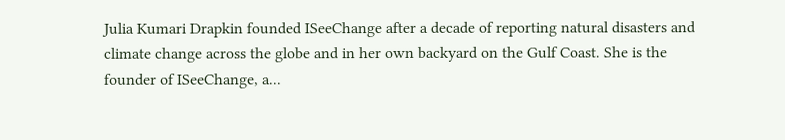Julia Kumari Drapkin founded ISeeChange after a decade of reporting natural disasters and climate change across the globe and in her own backyard on the Gulf Coast. She is the founder of ISeeChange, a...